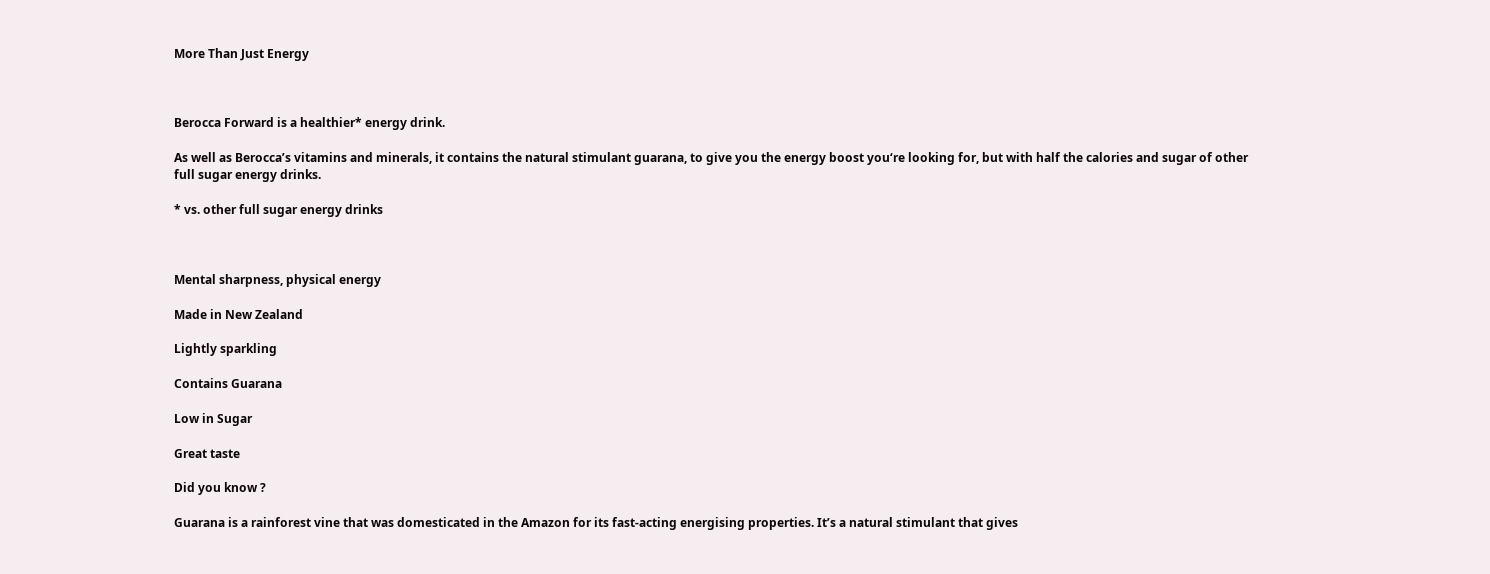More Than Just Energy



Berocca Forward is a healthier* energy drink.

As well as Berocca’s vitamins and minerals, it contains the natural stimulant guarana, to give you the energy boost you‘re looking for, but with half the calories and sugar of other full sugar energy drinks.

* vs. other full sugar energy drinks



Mental sharpness, physical energy

Made in New Zealand

Lightly sparkling

Contains Guarana

Low in Sugar

Great taste

Did you know ?

Guarana is a rainforest vine that was domesticated in the Amazon for its fast-acting energising properties. It’s a natural stimulant that gives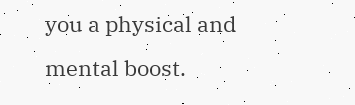you a physical and mental boost.